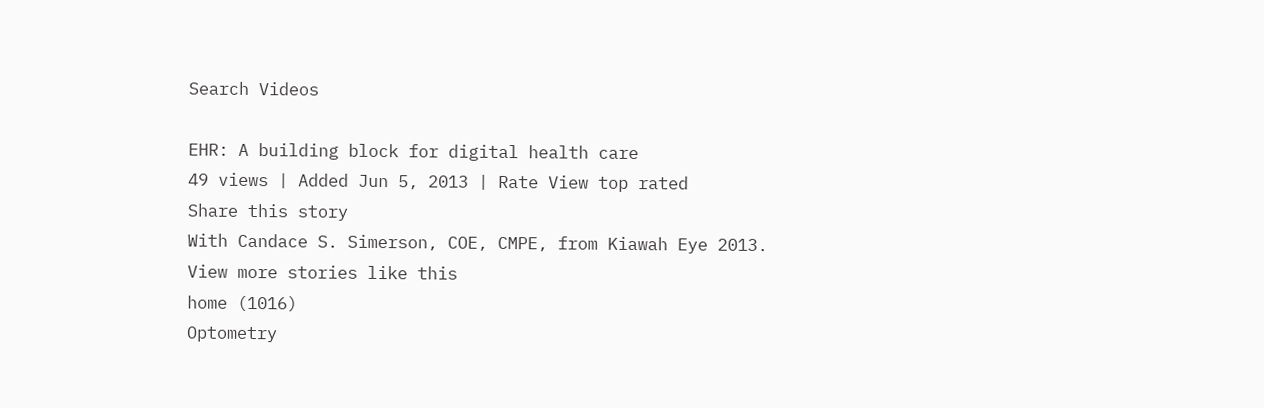Search Videos

EHR: A building block for digital health care
49 views | Added Jun 5, 2013 | Rate View top rated
Share this story
With Candace S. Simerson, COE, CMPE, from Kiawah Eye 2013.
View more stories like this
home (1016)
Optometry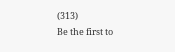(313)
Be the first to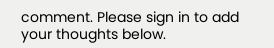comment. Please sign in to add your thoughts below.